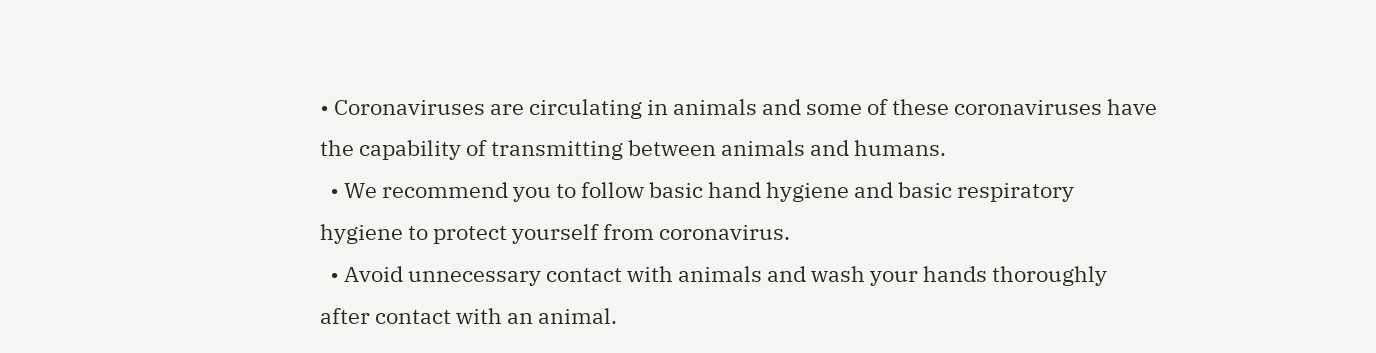• Coronaviruses are circulating in animals and some of these coronaviruses have the capability of transmitting between animals and humans.
  • We recommend you to follow basic hand hygiene and basic respiratory hygiene to protect yourself from coronavirus.
  • Avoid unnecessary contact with animals and wash your hands thoroughly after contact with an animal.